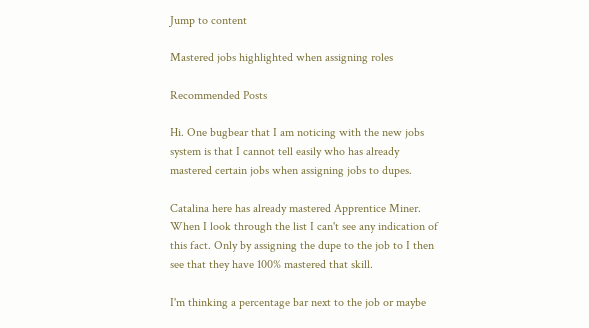Jump to content

Mastered jobs highlighted when assigning roles

Recommended Posts

Hi. One bugbear that I am noticing with the new jobs system is that I cannot tell easily who has already mastered certain jobs when assigning jobs to dupes.

Catalina here has already mastered Apprentice Miner. When I look through the list I can't see any indication of this fact. Only by assigning the dupe to the job to I then see that they have 100% mastered that skill.

I'm thinking a percentage bar next to the job or maybe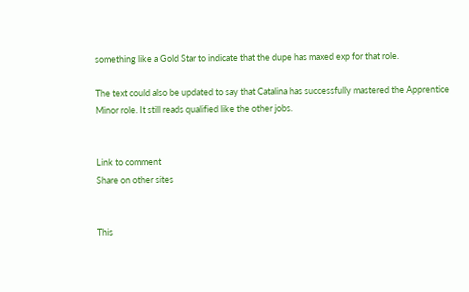something like a Gold Star to indicate that the dupe has maxed exp for that role.

The text could also be updated to say that Catalina has successfully mastered the Apprentice Minor role. It still reads qualified like the other jobs.


Link to comment
Share on other sites


This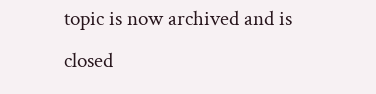topic is now archived and is closed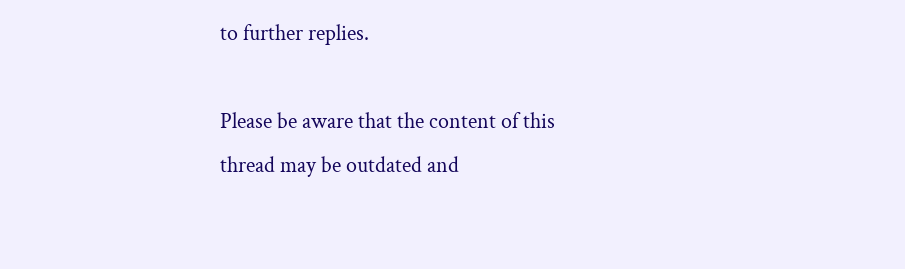to further replies.

Please be aware that the content of this thread may be outdated and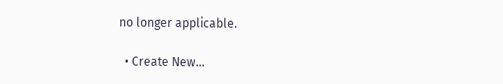no longer applicable.

  • Create New...